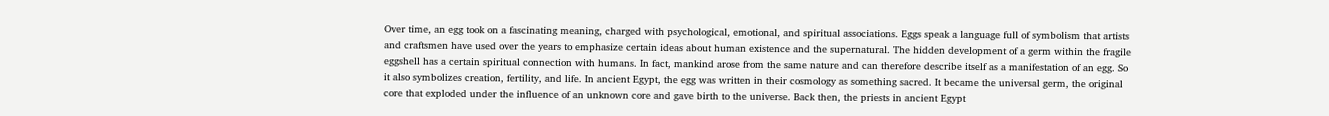Over time, an egg took on a fascinating meaning, charged with psychological, emotional, and spiritual associations. Eggs speak a language full of symbolism that artists and craftsmen have used over the years to emphasize certain ideas about human existence and the supernatural. The hidden development of a germ within the fragile eggshell has a certain spiritual connection with humans. In fact, mankind arose from the same nature and can therefore describe itself as a manifestation of an egg. So it also symbolizes creation, fertility, and life. In ancient Egypt, the egg was written in their cosmology as something sacred. It became the universal germ, the original core that exploded under the influence of an unknown core and gave birth to the universe. Back then, the priests in ancient Egypt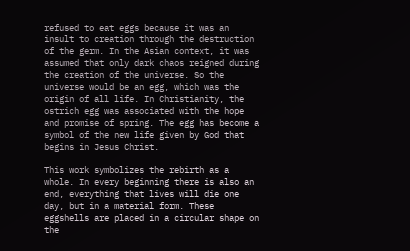refused to eat eggs because it was an insult to creation through the destruction of the germ. In the Asian context, it was assumed that only dark chaos reigned during the creation of the universe. So the universe would be an egg, which was the origin of all life. In Christianity, the ostrich egg was associated with the hope and promise of spring. The egg has become a symbol of the new life given by God that begins in Jesus Christ.

This work symbolizes the rebirth as a whole. In every beginning there is also an end, everything that lives will die one day, but in a material form. These eggshells are placed in a circular shape on the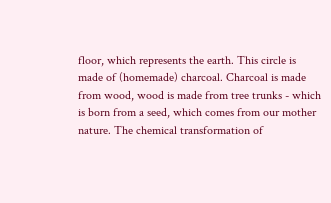floor, which represents the earth. This circle is made of (homemade) charcoal. Charcoal is made from wood, wood is made from tree trunks - which is born from a seed, which comes from our mother nature. The chemical transformation of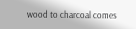wood to charcoal comes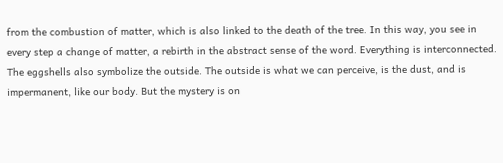from the combustion of matter, which is also linked to the death of the tree. In this way, you see in every step a change of matter, a rebirth in the abstract sense of the word. Everything is interconnected. The eggshells also symbolize the outside. The outside is what we can perceive, is the dust, and is impermanent, like our body. But the mystery is on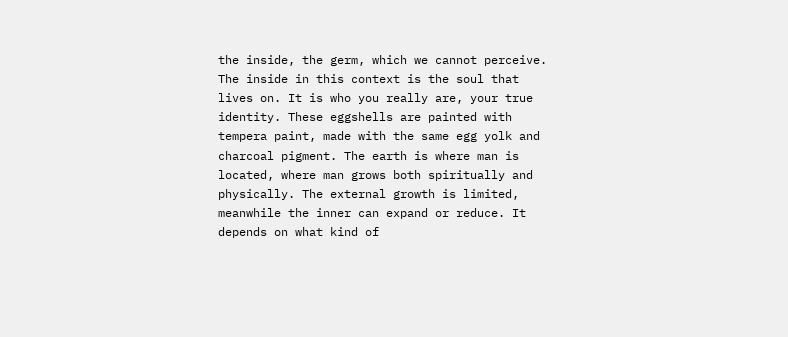the inside, the germ, which we cannot perceive. The inside in this context is the soul that lives on. It is who you really are, your true identity. These eggshells are painted with tempera paint, made with the same egg yolk and charcoal pigment. The earth is where man is located, where man grows both spiritually and physically. The external growth is limited, meanwhile the inner can expand or reduce. It depends on what kind of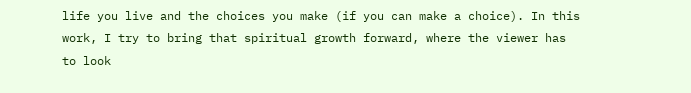life you live and the choices you make (if you can make a choice). In this work, I try to bring that spiritual growth forward, where the viewer has to look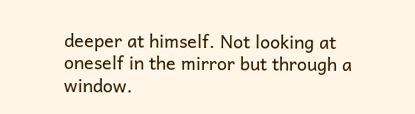deeper at himself. Not looking at oneself in the mirror but through a window.